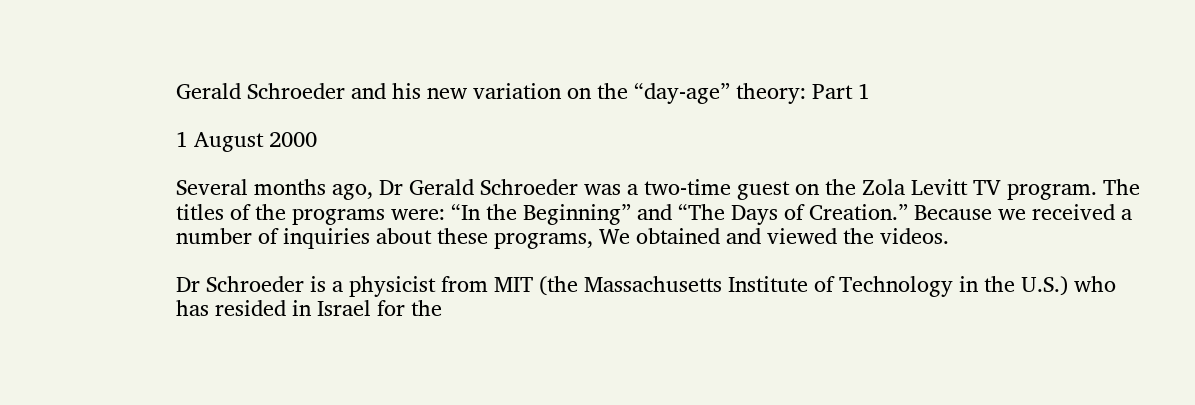Gerald Schroeder and his new variation on the “day-age” theory: Part 1

1 August 2000

Several months ago, Dr Gerald Schroeder was a two-time guest on the Zola Levitt TV program. The titles of the programs were: “In the Beginning” and “The Days of Creation.” Because we received a number of inquiries about these programs, We obtained and viewed the videos.

Dr Schroeder is a physicist from MIT (the Massachusetts Institute of Technology in the U.S.) who has resided in Israel for the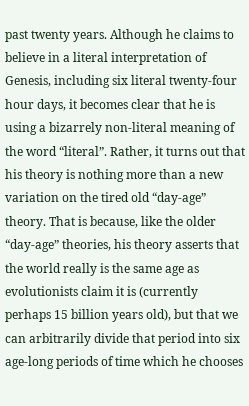past twenty years. Although he claims to believe in a literal interpretation of Genesis, including six literal twenty-four hour days, it becomes clear that he is using a bizarrely non-literal meaning of the word “literal”. Rather, it turns out that his theory is nothing more than a new variation on the tired old “day-age” theory. That is because, like the older “day-age” theories, his theory asserts that the world really is the same age as evolutionists claim it is (currently perhaps 15 billion years old), but that we can arbitrarily divide that period into six age-long periods of time which he chooses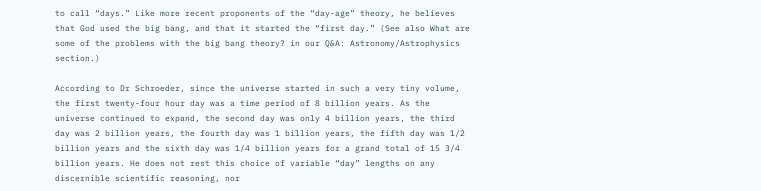to call “days.” Like more recent proponents of the “day-age” theory, he believes that God used the big bang, and that it started the “first day.” (See also What are some of the problems with the big bang theory? in our Q&A: Astronomy/Astrophysics section.)

According to Dr Schroeder, since the universe started in such a very tiny volume, the first twenty-four hour day was a time period of 8 billion years. As the universe continued to expand, the second day was only 4 billion years, the third day was 2 billion years, the fourth day was 1 billion years, the fifth day was 1/2 billion years and the sixth day was 1/4 billion years for a grand total of 15 3/4 billion years. He does not rest this choice of variable “day” lengths on any discernible scientific reasoning, nor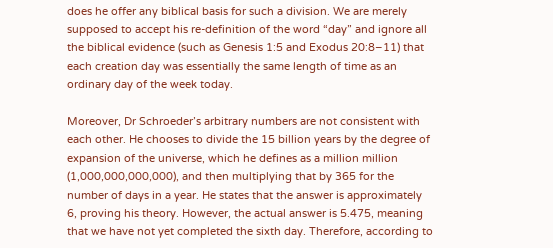does he offer any biblical basis for such a division. We are merely supposed to accept his re-definition of the word “day” and ignore all the biblical evidence (such as Genesis 1:5 and Exodus 20:8–11) that each creation day was essentially the same length of time as an ordinary day of the week today.

Moreover, Dr Schroeder’s arbitrary numbers are not consistent with each other. He chooses to divide the 15 billion years by the degree of expansion of the universe, which he defines as a million million (1,000,000,000,000), and then multiplying that by 365 for the number of days in a year. He states that the answer is approximately 6, proving his theory. However, the actual answer is 5.475, meaning that we have not yet completed the sixth day. Therefore, according to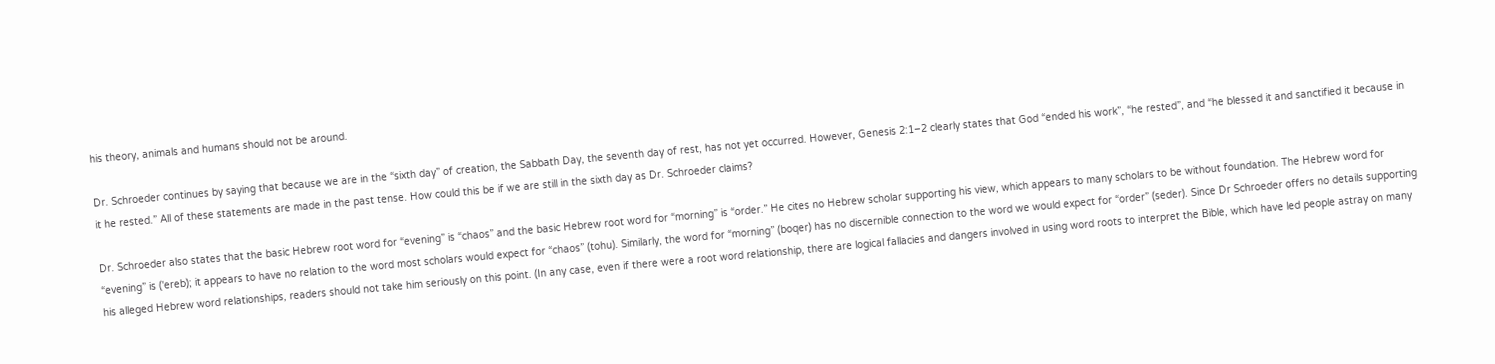his theory, animals and humans should not be around.

Dr. Schroeder continues by saying that because we are in the “sixth day” of creation, the Sabbath Day, the seventh day of rest, has not yet occurred. However, Genesis 2:1–2 clearly states that God “ended his work”, “he rested”, and “he blessed it and sanctified it because in it he rested.” All of these statements are made in the past tense. How could this be if we are still in the sixth day as Dr. Schroeder claims?

Dr. Schroeder also states that the basic Hebrew root word for “evening” is “chaos” and the basic Hebrew root word for “morning” is “order.” He cites no Hebrew scholar supporting his view, which appears to many scholars to be without foundation. The Hebrew word for “evening” is ('ereb); it appears to have no relation to the word most scholars would expect for “chaos” (tohu). Similarly, the word for “morning” (boqer) has no discernible connection to the word we would expect for “order” (seder). Since Dr Schroeder offers no details supporting his alleged Hebrew word relationships, readers should not take him seriously on this point. (In any case, even if there were a root word relationship, there are logical fallacies and dangers involved in using word roots to interpret the Bible, which have led people astray on many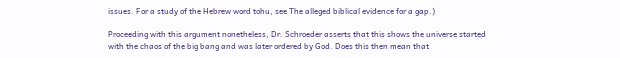issues. For a study of the Hebrew word tohu, see The alleged biblical evidence for a gap.)

Proceeding with this argument nonetheless, Dr. Schroeder asserts that this shows the universe started with the chaos of the big bang and was later ordered by God. Does this then mean that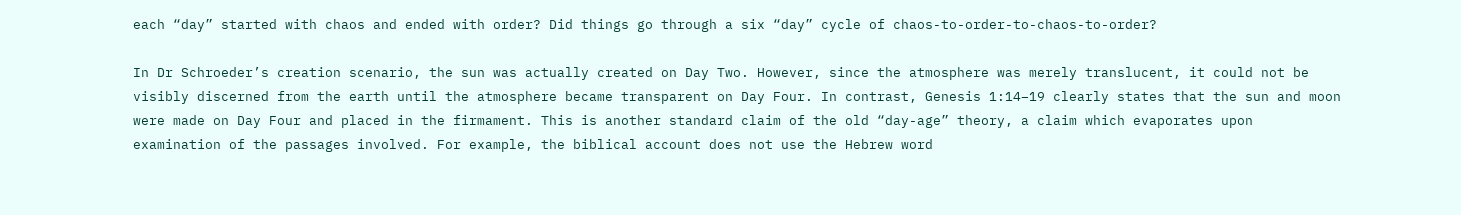each “day” started with chaos and ended with order? Did things go through a six “day” cycle of chaos-to-order-to-chaos-to-order?

In Dr Schroeder’s creation scenario, the sun was actually created on Day Two. However, since the atmosphere was merely translucent, it could not be visibly discerned from the earth until the atmosphere became transparent on Day Four. In contrast, Genesis 1:14–19 clearly states that the sun and moon were made on Day Four and placed in the firmament. This is another standard claim of the old “day-age” theory, a claim which evaporates upon examination of the passages involved. For example, the biblical account does not use the Hebrew word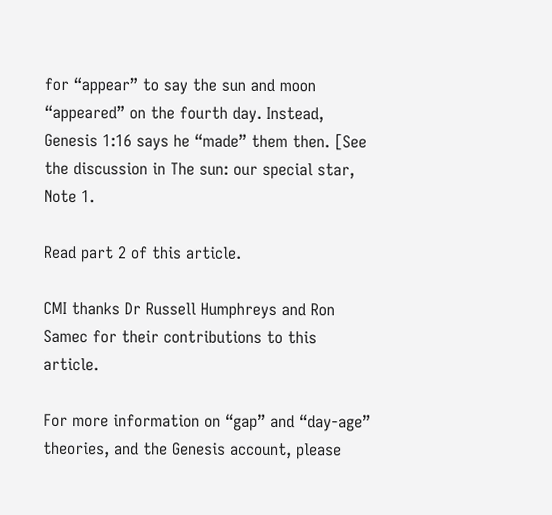for “appear” to say the sun and moon “appeared” on the fourth day. Instead, Genesis 1:16 says he “made” them then. [See the discussion in The sun: our special star, Note 1.

Read part 2 of this article.

CMI thanks Dr Russell Humphreys and Ron Samec for their contributions to this article.

For more information on “gap” and “day-age” theories, and the Genesis account, please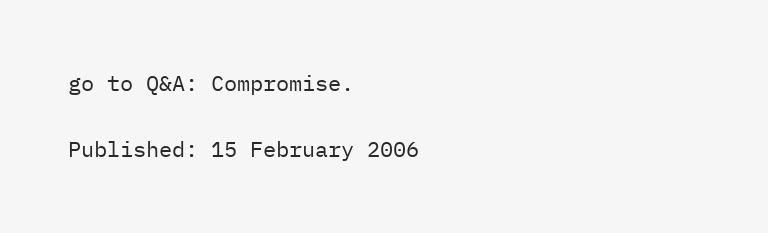go to Q&A: Compromise.

Published: 15 February 2006